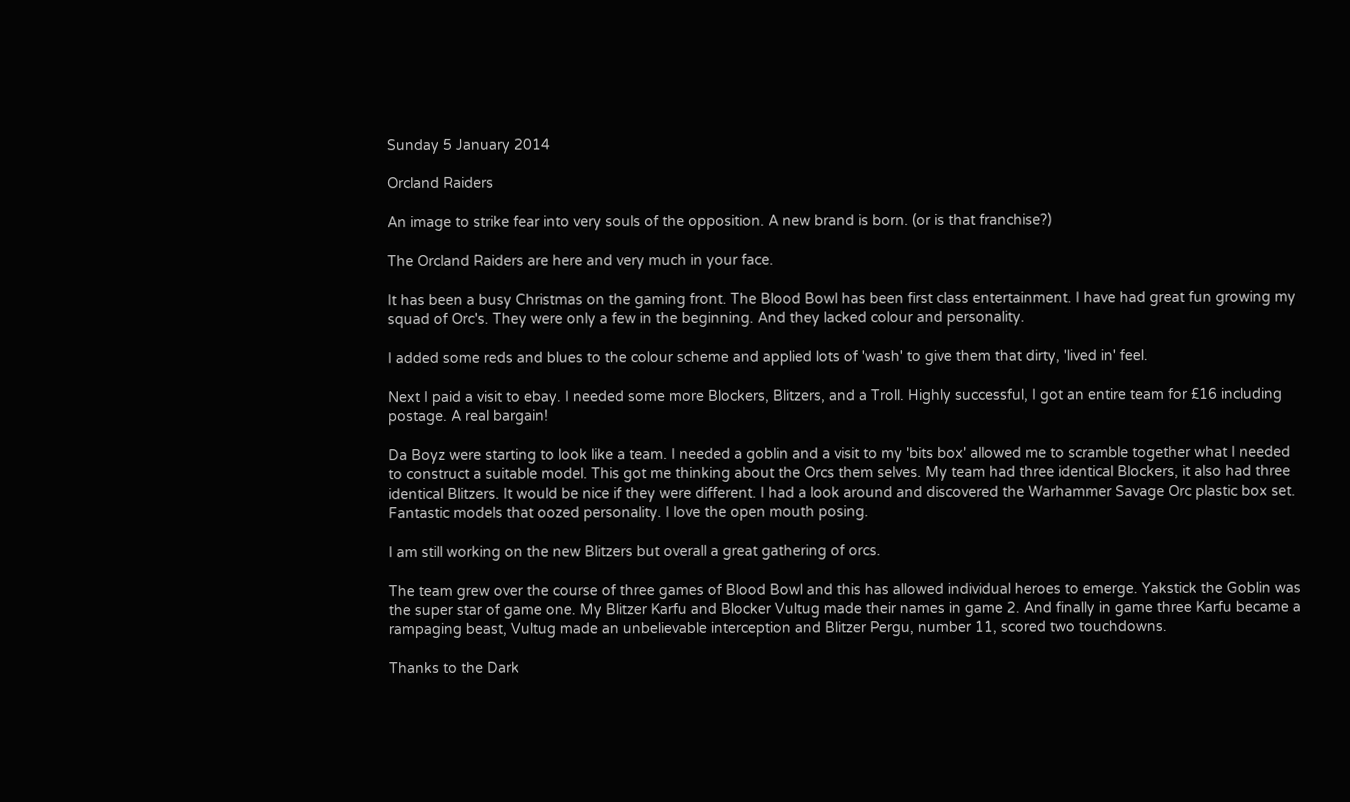Sunday 5 January 2014

Orcland Raiders

An image to strike fear into very souls of the opposition. A new brand is born. (or is that franchise?)

The Orcland Raiders are here and very much in your face.

It has been a busy Christmas on the gaming front. The Blood Bowl has been first class entertainment. I have had great fun growing my squad of Orc's. They were only a few in the beginning. And they lacked colour and personality.

I added some reds and blues to the colour scheme and applied lots of 'wash' to give them that dirty, 'lived in' feel.

Next I paid a visit to ebay. I needed some more Blockers, Blitzers, and a Troll. Highly successful, I got an entire team for £16 including postage. A real bargain!

Da Boyz were starting to look like a team. I needed a goblin and a visit to my 'bits box' allowed me to scramble together what I needed to construct a suitable model. This got me thinking about the Orcs them selves. My team had three identical Blockers, it also had three identical Blitzers. It would be nice if they were different. I had a look around and discovered the Warhammer Savage Orc plastic box set. Fantastic models that oozed personality. I love the open mouth posing.

I am still working on the new Blitzers but overall a great gathering of orcs.

The team grew over the course of three games of Blood Bowl and this has allowed individual heroes to emerge. Yakstick the Goblin was the super star of game one. My Blitzer Karfu and Blocker Vultug made their names in game 2. And finally in game three Karfu became a rampaging beast, Vultug made an unbelievable interception and Blitzer Pergu, number 11, scored two touchdowns.

Thanks to the Dark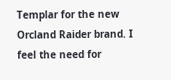Templar for the new Orcland Raider brand. I feel the need for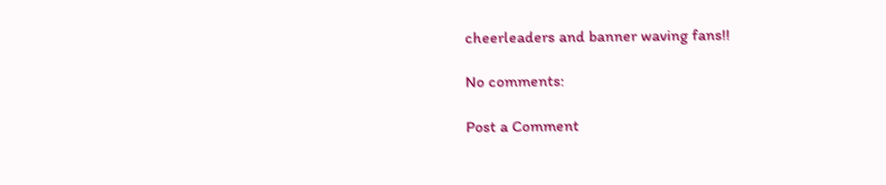cheerleaders and banner waving fans!!

No comments:

Post a Comment